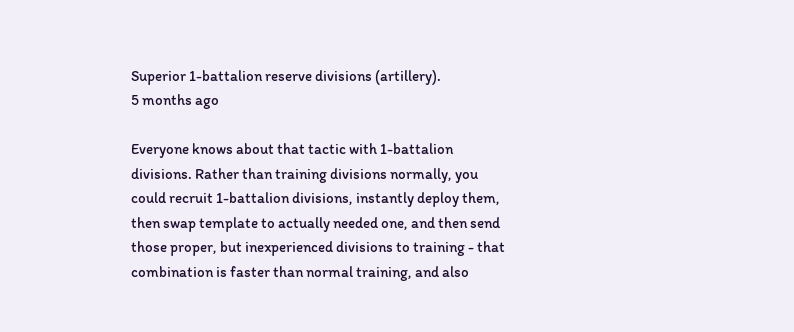Superior 1-battalion reserve divisions (artillery).
5 months ago

Everyone knows about that tactic with 1-battalion divisions. Rather than training divisions normally, you could recruit 1-battalion divisions, instantly deploy them, then swap template to actually needed one, and then send those proper, but inexperienced divisions to training - that combination is faster than normal training, and also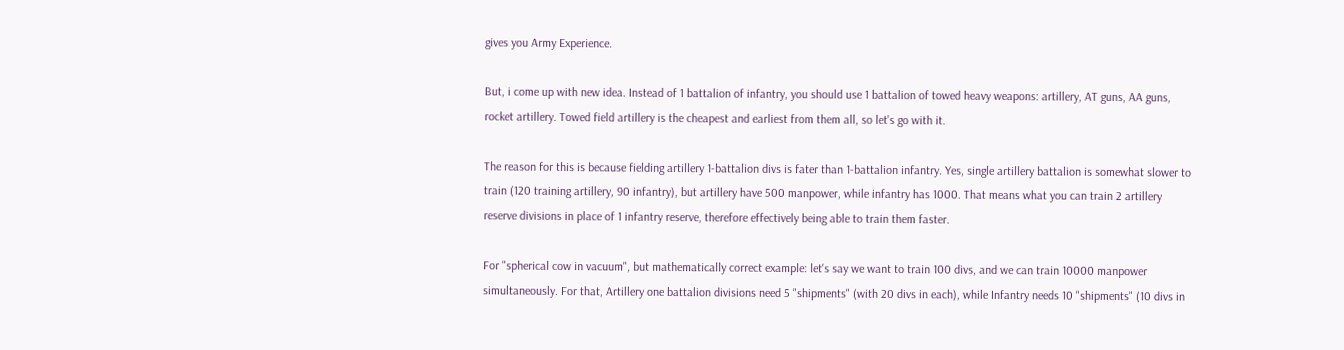gives you Army Experience.

But, i come up with new idea. Instead of 1 battalion of infantry, you should use 1 battalion of towed heavy weapons: artillery, AT guns, AA guns, rocket artillery. Towed field artillery is the cheapest and earliest from them all, so let's go with it.

The reason for this is because fielding artillery 1-battalion divs is fater than 1-battalion infantry. Yes, single artillery battalion is somewhat slower to train (120 training artillery, 90 infantry), but artillery have 500 manpower, while infantry has 1000. That means what you can train 2 artillery reserve divisions in place of 1 infantry reserve, therefore effectively being able to train them faster.

For "spherical cow in vacuum", but mathematically correct example: let's say we want to train 100 divs, and we can train 10000 manpower simultaneously. For that, Artillery one battalion divisions need 5 "shipments" (with 20 divs in each), while Infantry needs 10 "shipments" (10 divs in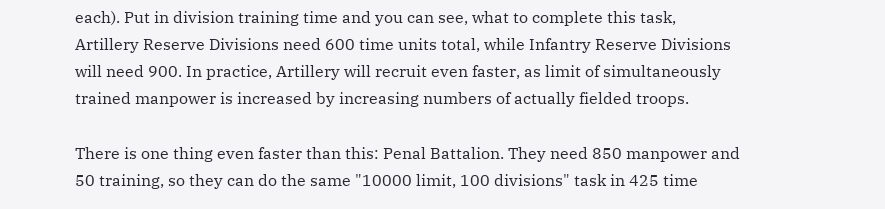each). Put in division training time and you can see, what to complete this task, Artillery Reserve Divisions need 600 time units total, while Infantry Reserve Divisions will need 900. In practice, Artillery will recruit even faster, as limit of simultaneously trained manpower is increased by increasing numbers of actually fielded troops.

There is one thing even faster than this: Penal Battalion. They need 850 manpower and 50 training, so they can do the same "10000 limit, 100 divisions" task in 425 time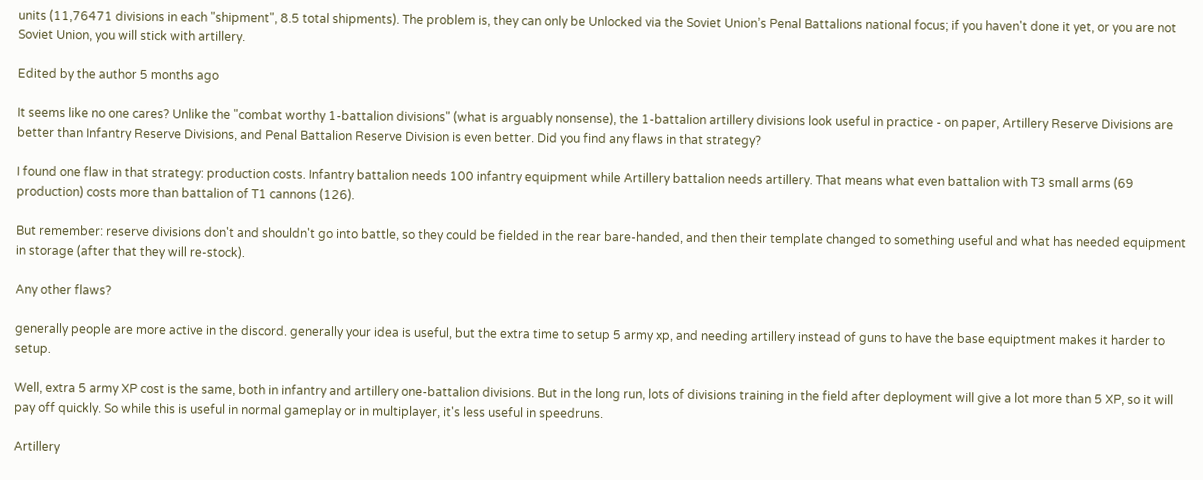units (11,76471 divisions in each "shipment", 8.5 total shipments). The problem is, they can only be Unlocked via the Soviet Union’s Penal Battalions national focus; if you haven't done it yet, or you are not Soviet Union, you will stick with artillery.

Edited by the author 5 months ago

It seems like no one cares? Unlike the "combat worthy 1-battalion divisions" (what is arguably nonsense), the 1-battalion artillery divisions look useful in practice - on paper, Artillery Reserve Divisions are better than Infantry Reserve Divisions, and Penal Battalion Reserve Division is even better. Did you find any flaws in that strategy?

I found one flaw in that strategy: production costs. Infantry battalion needs 100 infantry equipment while Artillery battalion needs artillery. That means what even battalion with T3 small arms (69 production) costs more than battalion of T1 cannons (126).

But remember: reserve divisions don't and shouldn't go into battle, so they could be fielded in the rear bare-handed, and then their template changed to something useful and what has needed equipment in storage (after that they will re-stock).

Any other flaws?

generally people are more active in the discord. generally your idea is useful, but the extra time to setup 5 army xp, and needing artillery instead of guns to have the base equiptment makes it harder to setup.

Well, extra 5 army XP cost is the same, both in infantry and artillery one-battalion divisions. But in the long run, lots of divisions training in the field after deployment will give a lot more than 5 XP, so it will pay off quickly. So while this is useful in normal gameplay or in multiplayer, it's less useful in speedruns.

Artillery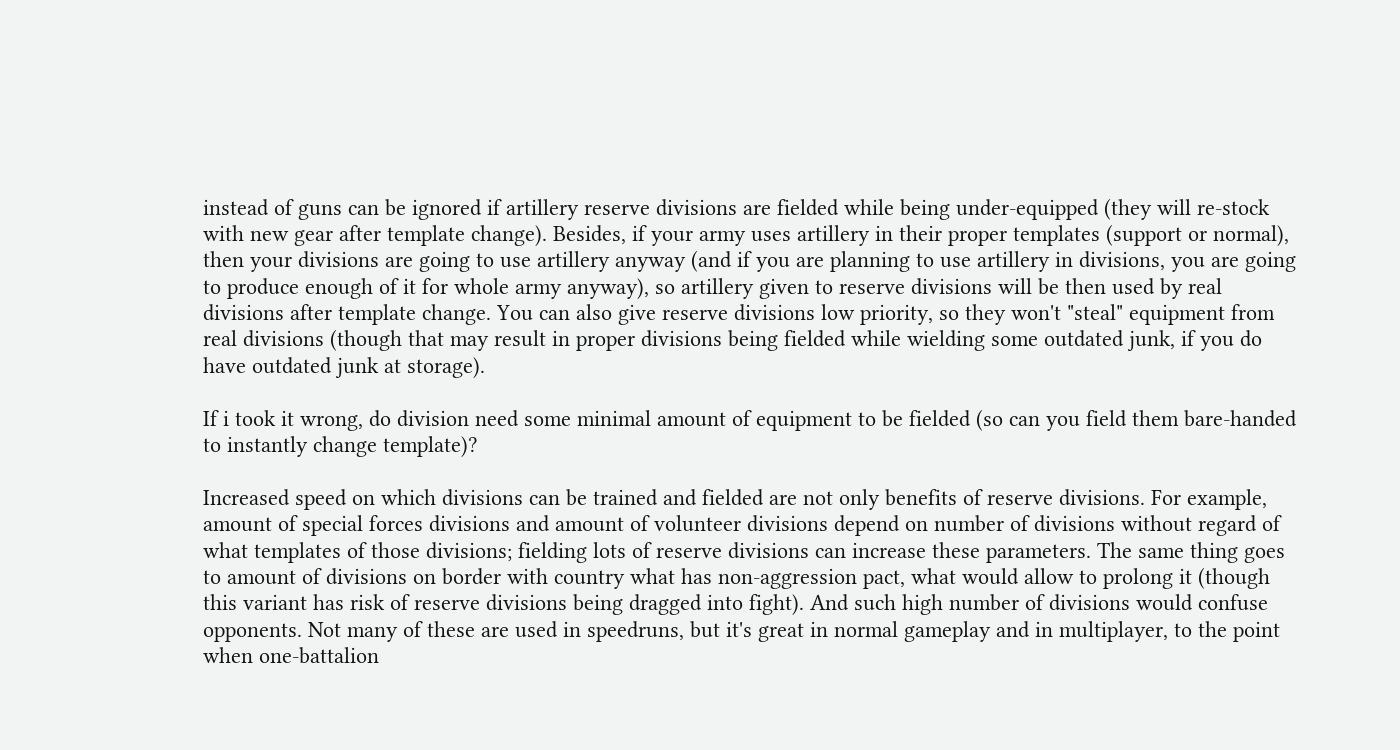instead of guns can be ignored if artillery reserve divisions are fielded while being under-equipped (they will re-stock with new gear after template change). Besides, if your army uses artillery in their proper templates (support or normal), then your divisions are going to use artillery anyway (and if you are planning to use artillery in divisions, you are going to produce enough of it for whole army anyway), so artillery given to reserve divisions will be then used by real divisions after template change. You can also give reserve divisions low priority, so they won't "steal" equipment from real divisions (though that may result in proper divisions being fielded while wielding some outdated junk, if you do have outdated junk at storage).

If i took it wrong, do division need some minimal amount of equipment to be fielded (so can you field them bare-handed to instantly change template)?

Increased speed on which divisions can be trained and fielded are not only benefits of reserve divisions. For example, amount of special forces divisions and amount of volunteer divisions depend on number of divisions without regard of what templates of those divisions; fielding lots of reserve divisions can increase these parameters. The same thing goes to amount of divisions on border with country what has non-aggression pact, what would allow to prolong it (though this variant has risk of reserve divisions being dragged into fight). And such high number of divisions would confuse opponents. Not many of these are used in speedruns, but it's great in normal gameplay and in multiplayer, to the point when one-battalion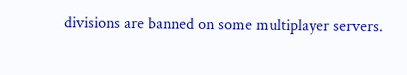divisions are banned on some multiplayer servers.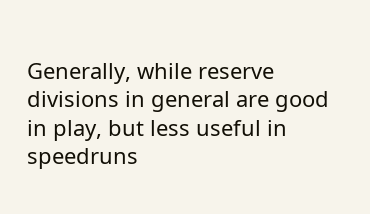Generally, while reserve divisions in general are good in play, but less useful in speedruns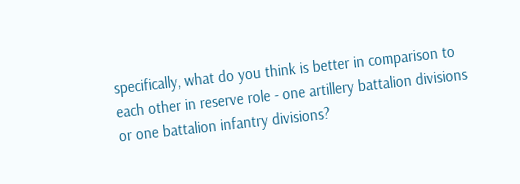specifically, what do you think is better in comparison to each other in reserve role - one artillery battalion divisions or one battalion infantry divisions?